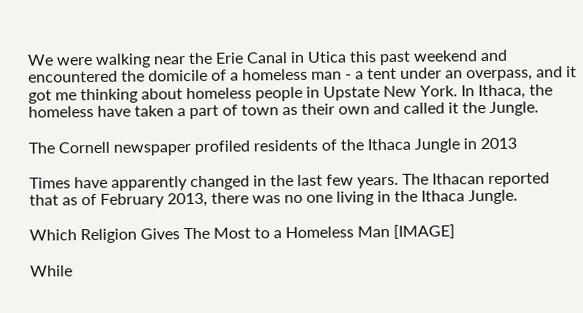We were walking near the Erie Canal in Utica this past weekend and encountered the domicile of a homeless man - a tent under an overpass, and it got me thinking about homeless people in Upstate New York. In Ithaca, the homeless have taken a part of town as their own and called it the Jungle.

The Cornell newspaper profiled residents of the Ithaca Jungle in 2013

Times have apparently changed in the last few years. The Ithacan reported that as of February 2013, there was no one living in the Ithaca Jungle.

Which Religion Gives The Most to a Homeless Man [IMAGE]

While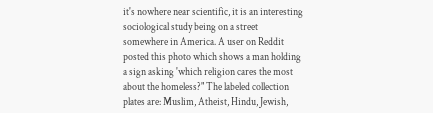it's nowhere near scientific, it is an interesting sociological study being on a street somewhere in America. A user on Reddit posted this photo which shows a man holding a sign asking 'which religion cares the most about the homeless?" The labeled collection plates are: Muslim, Atheist, Hindu, Jewish,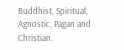Buddhist, Spiritual, Agnostic, Pagan and Christian.